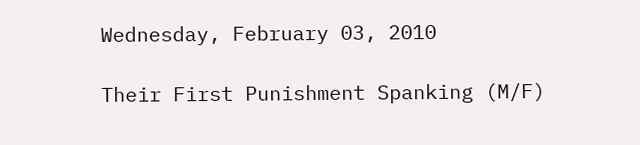Wednesday, February 03, 2010

Their First Punishment Spanking (M/F)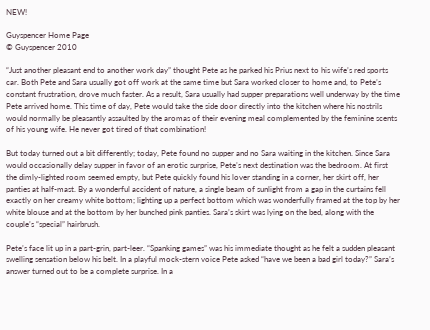NEW!

Guyspencer Home Page
© Guyspencer 2010

“Just another pleasant end to another work day” thought Pete as he parked his Prius next to his wife’s red sports car. Both Pete and Sara usually got off work at the same time but Sara worked closer to home and, to Pete’s constant frustration, drove much faster. As a result, Sara usually had supper preparations well underway by the time Pete arrived home. This time of day, Pete would take the side door directly into the kitchen where his nostrils would normally be pleasantly assaulted by the aromas of their evening meal complemented by the feminine scents of his young wife. He never got tired of that combination!

But today turned out a bit differently; today, Pete found no supper and no Sara waiting in the kitchen. Since Sara would occasionally delay supper in favor of an erotic surprise, Pete’s next destination was the bedroom. At first the dimly-lighted room seemed empty, but Pete quickly found his lover standing in a corner, her skirt off, her panties at half-mast. By a wonderful accident of nature, a single beam of sunlight from a gap in the curtains fell exactly on her creamy white bottom; lighting up a perfect bottom which was wonderfully framed at the top by her white blouse and at the bottom by her bunched pink panties. Sara’s skirt was lying on the bed, along with the couple’s “special” hairbrush.

Pete’s face lit up in a part-grin, part-leer. “Spanking games” was his immediate thought as he felt a sudden pleasant swelling sensation below his belt. In a playful mock-stern voice Pete asked “have we been a bad girl today?” Sara’s answer turned out to be a complete surprise. In a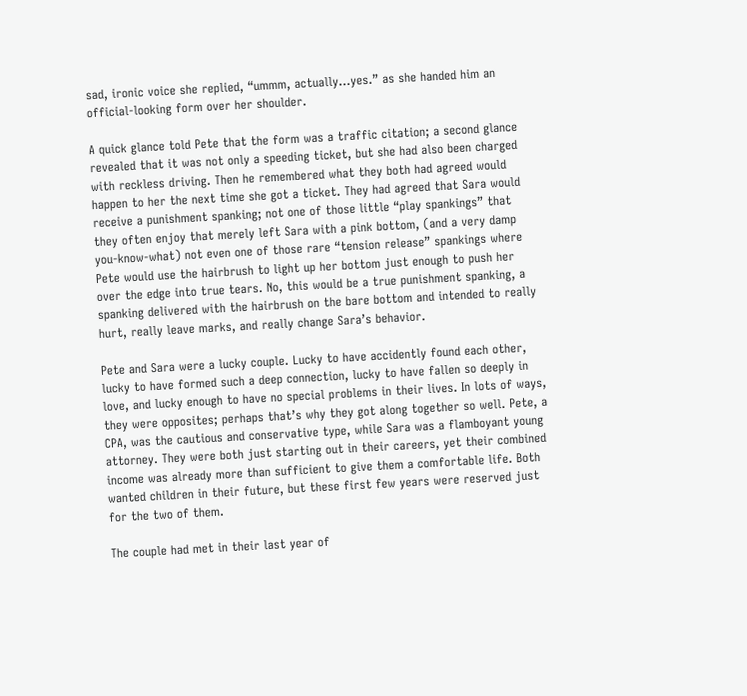sad, ironic voice she replied, “ummm, actually…yes.” as she handed him an official-looking form over her shoulder.

A quick glance told Pete that the form was a traffic citation; a second glance revealed that it was not only a speeding ticket, but she had also been charged with reckless driving. Then he remembered what they both had agreed would happen to her the next time she got a ticket. They had agreed that Sara would receive a punishment spanking; not one of those little “play spankings” that they often enjoy that merely left Sara with a pink bottom, (and a very damp you-know-what) not even one of those rare “tension release” spankings where Pete would use the hairbrush to light up her bottom just enough to push her over the edge into true tears. No, this would be a true punishment spanking, a spanking delivered with the hairbrush on the bare bottom and intended to really hurt, really leave marks, and really change Sara’s behavior.

Pete and Sara were a lucky couple. Lucky to have accidently found each other, lucky to have formed such a deep connection, lucky to have fallen so deeply in love, and lucky enough to have no special problems in their lives. In lots of ways, they were opposites; perhaps that’s why they got along together so well. Pete, a CPA, was the cautious and conservative type, while Sara was a flamboyant young attorney. They were both just starting out in their careers, yet their combined income was already more than sufficient to give them a comfortable life. Both wanted children in their future, but these first few years were reserved just for the two of them.

The couple had met in their last year of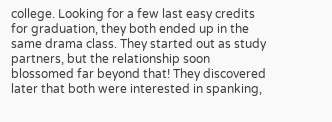college. Looking for a few last easy credits for graduation, they both ended up in the same drama class. They started out as study partners, but the relationship soon blossomed far beyond that! They discovered later that both were interested in spanking,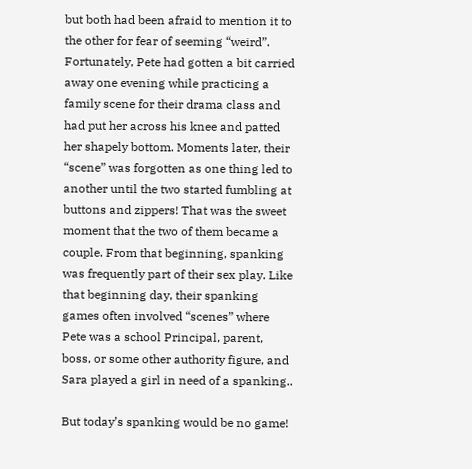but both had been afraid to mention it to the other for fear of seeming “weird”. Fortunately, Pete had gotten a bit carried away one evening while practicing a family scene for their drama class and had put her across his knee and patted her shapely bottom. Moments later, their “scene” was forgotten as one thing led to another until the two started fumbling at buttons and zippers! That was the sweet moment that the two of them became a couple. From that beginning, spanking was frequently part of their sex play. Like that beginning day, their spanking games often involved “scenes” where Pete was a school Principal, parent, boss, or some other authority figure, and Sara played a girl in need of a spanking..

But today’s spanking would be no game!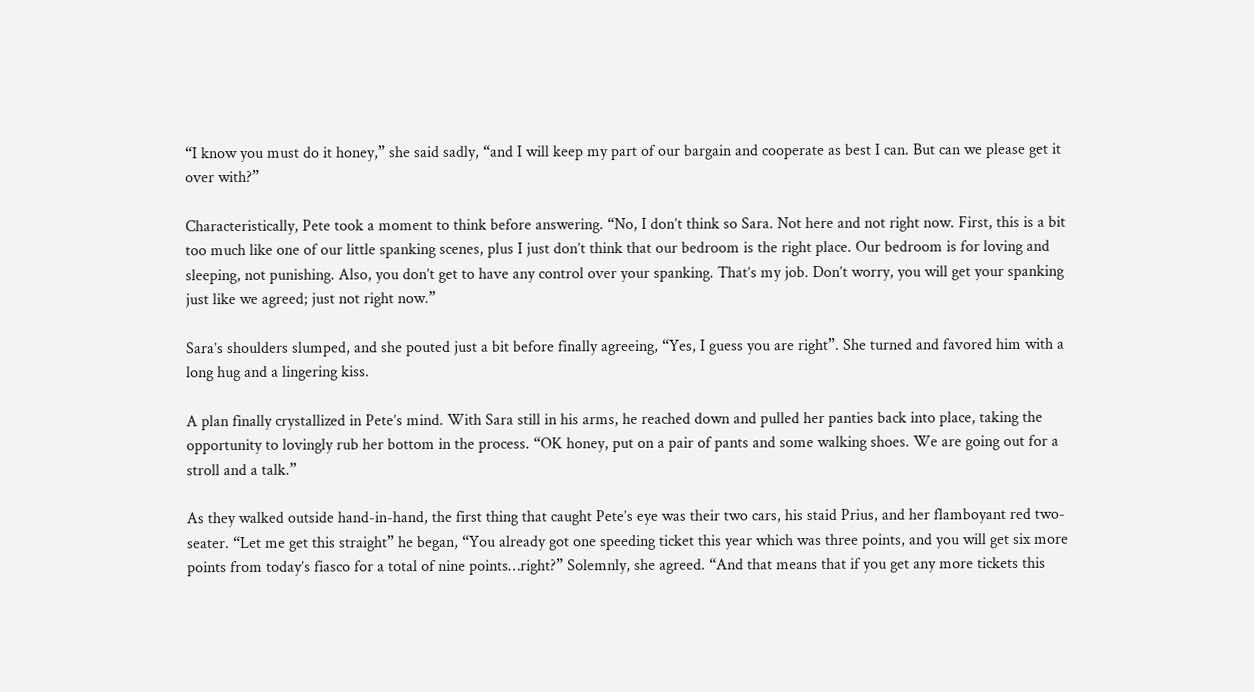“I know you must do it honey,” she said sadly, “and I will keep my part of our bargain and cooperate as best I can. But can we please get it over with?”

Characteristically, Pete took a moment to think before answering. “No, I don’t think so Sara. Not here and not right now. First, this is a bit too much like one of our little spanking scenes, plus I just don’t think that our bedroom is the right place. Our bedroom is for loving and sleeping, not punishing. Also, you don’t get to have any control over your spanking. That’s my job. Don’t worry, you will get your spanking just like we agreed; just not right now.”

Sara’s shoulders slumped, and she pouted just a bit before finally agreeing, “Yes, I guess you are right”. She turned and favored him with a long hug and a lingering kiss.

A plan finally crystallized in Pete’s mind. With Sara still in his arms, he reached down and pulled her panties back into place, taking the opportunity to lovingly rub her bottom in the process. “OK honey, put on a pair of pants and some walking shoes. We are going out for a stroll and a talk.”

As they walked outside hand-in-hand, the first thing that caught Pete’s eye was their two cars, his staid Prius, and her flamboyant red two-seater. “Let me get this straight” he began, “You already got one speeding ticket this year which was three points, and you will get six more points from today’s fiasco for a total of nine points…right?” Solemnly, she agreed. “And that means that if you get any more tickets this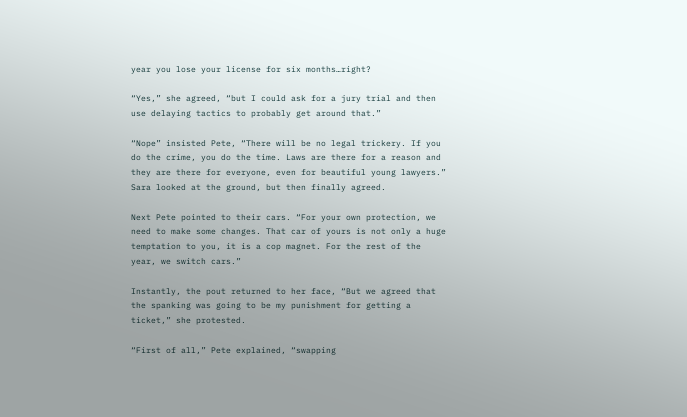year you lose your license for six months…right?

“Yes,” she agreed, “but I could ask for a jury trial and then use delaying tactics to probably get around that.”

“Nope” insisted Pete, “There will be no legal trickery. If you do the crime, you do the time. Laws are there for a reason and they are there for everyone, even for beautiful young lawyers.” Sara looked at the ground, but then finally agreed.

Next Pete pointed to their cars. “For your own protection, we need to make some changes. That car of yours is not only a huge temptation to you, it is a cop magnet. For the rest of the year, we switch cars.”

Instantly, the pout returned to her face, “But we agreed that the spanking was going to be my punishment for getting a ticket,” she protested.

“First of all,” Pete explained, “swapping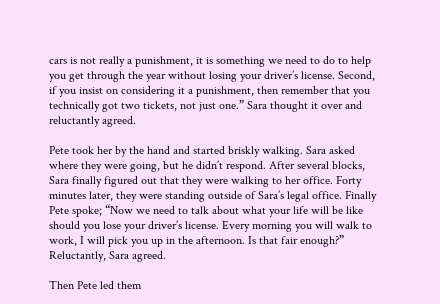cars is not really a punishment, it is something we need to do to help you get through the year without losing your driver’s license. Second, if you insist on considering it a punishment, then remember that you technically got two tickets, not just one.” Sara thought it over and reluctantly agreed.

Pete took her by the hand and started briskly walking. Sara asked where they were going, but he didn’t respond. After several blocks, Sara finally figured out that they were walking to her office. Forty minutes later, they were standing outside of Sara’s legal office. Finally Pete spoke; “Now we need to talk about what your life will be like should you lose your driver’s license. Every morning you will walk to work, I will pick you up in the afternoon. Is that fair enough?” Reluctantly, Sara agreed.

Then Pete led them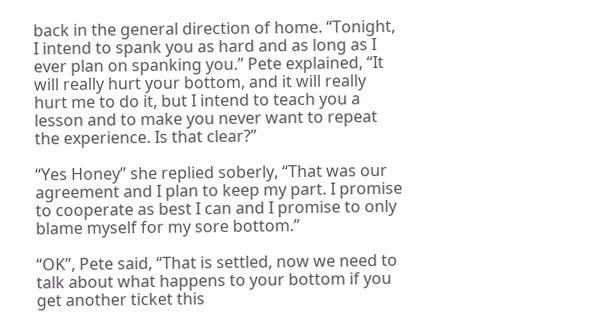back in the general direction of home. “Tonight, I intend to spank you as hard and as long as I ever plan on spanking you.” Pete explained, “It will really hurt your bottom, and it will really hurt me to do it, but I intend to teach you a lesson and to make you never want to repeat the experience. Is that clear?”

“Yes Honey” she replied soberly, “That was our agreement and I plan to keep my part. I promise to cooperate as best I can and I promise to only blame myself for my sore bottom.”

“OK”, Pete said, “That is settled, now we need to talk about what happens to your bottom if you get another ticket this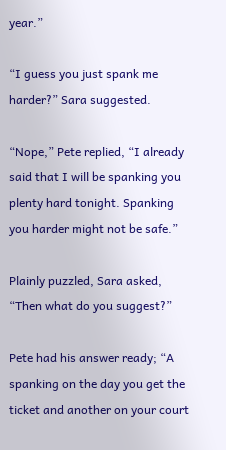year.”

“I guess you just spank me harder?” Sara suggested.

“Nope,” Pete replied, “I already said that I will be spanking you plenty hard tonight. Spanking you harder might not be safe.”

Plainly puzzled, Sara asked, “Then what do you suggest?”

Pete had his answer ready; “A spanking on the day you get the ticket and another on your court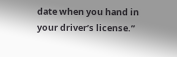date when you hand in your driver’s license.”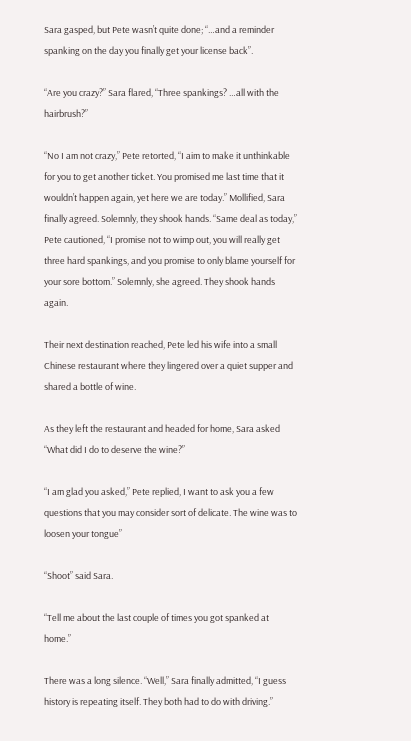Sara gasped, but Pete wasn’t quite done; “…and a reminder spanking on the day you finally get your license back”.

“Are you crazy?” Sara flared, “Three spankings? …all with the hairbrush?”

“No I am not crazy,” Pete retorted, “I aim to make it unthinkable for you to get another ticket. You promised me last time that it wouldn’t happen again, yet here we are today.” Mollified, Sara finally agreed. Solemnly, they shook hands. “Same deal as today,” Pete cautioned, “I promise not to wimp out, you will really get three hard spankings, and you promise to only blame yourself for your sore bottom.” Solemnly, she agreed. They shook hands again.

Their next destination reached, Pete led his wife into a small Chinese restaurant where they lingered over a quiet supper and shared a bottle of wine.

As they left the restaurant and headed for home, Sara asked “What did I do to deserve the wine?”

“I am glad you asked,” Pete replied, I want to ask you a few questions that you may consider sort of delicate. The wine was to loosen your tongue”

“Shoot” said Sara.

“Tell me about the last couple of times you got spanked at home.”

There was a long silence. “Well,” Sara finally admitted, “I guess history is repeating itself. They both had to do with driving.”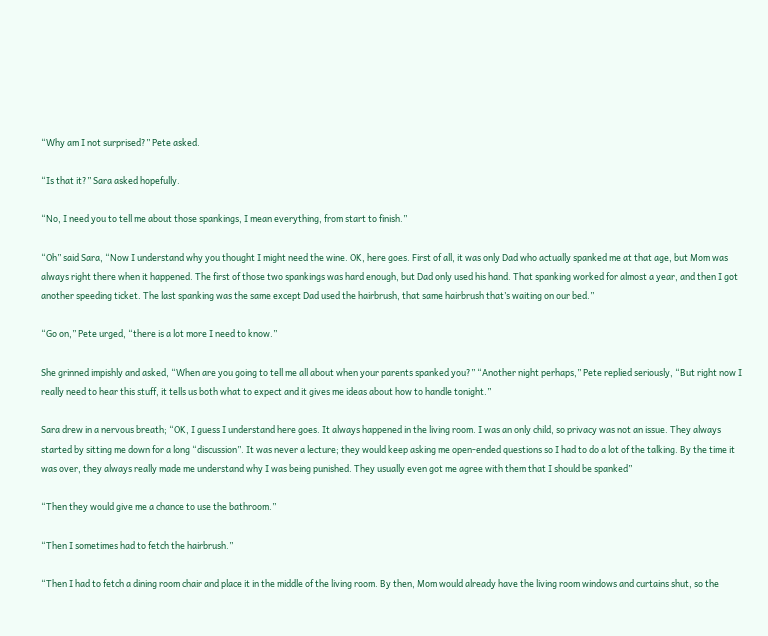“Why am I not surprised?” Pete asked.

“Is that it?” Sara asked hopefully.

“No, I need you to tell me about those spankings, I mean everything, from start to finish.”

“Oh” said Sara, “Now I understand why you thought I might need the wine. OK, here goes. First of all, it was only Dad who actually spanked me at that age, but Mom was always right there when it happened. The first of those two spankings was hard enough, but Dad only used his hand. That spanking worked for almost a year, and then I got another speeding ticket. The last spanking was the same except Dad used the hairbrush, that same hairbrush that’s waiting on our bed.”

“Go on,” Pete urged, “there is a lot more I need to know.”

She grinned impishly and asked, “When are you going to tell me all about when your parents spanked you?” “Another night perhaps,” Pete replied seriously, “But right now I really need to hear this stuff, it tells us both what to expect and it gives me ideas about how to handle tonight.”

Sara drew in a nervous breath; “OK, I guess I understand here goes. It always happened in the living room. I was an only child, so privacy was not an issue. They always started by sitting me down for a long “discussion”. It was never a lecture; they would keep asking me open-ended questions so I had to do a lot of the talking. By the time it was over, they always really made me understand why I was being punished. They usually even got me agree with them that I should be spanked”

“Then they would give me a chance to use the bathroom.”

“Then I sometimes had to fetch the hairbrush.”

“Then I had to fetch a dining room chair and place it in the middle of the living room. By then, Mom would already have the living room windows and curtains shut, so the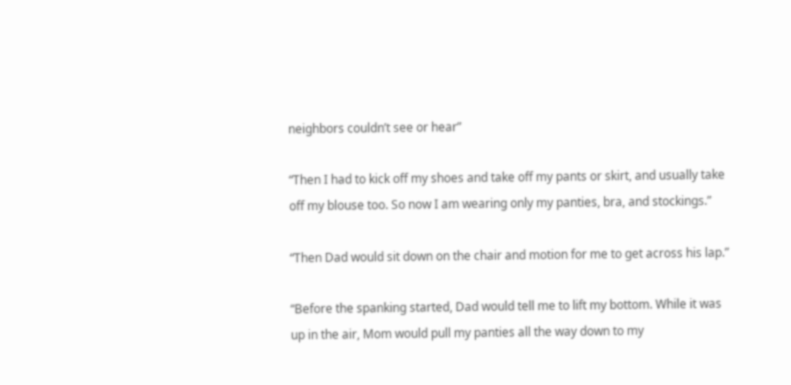neighbors couldn’t see or hear”

“Then I had to kick off my shoes and take off my pants or skirt, and usually take off my blouse too. So now I am wearing only my panties, bra, and stockings.”

“Then Dad would sit down on the chair and motion for me to get across his lap.”

“Before the spanking started, Dad would tell me to lift my bottom. While it was up in the air, Mom would pull my panties all the way down to my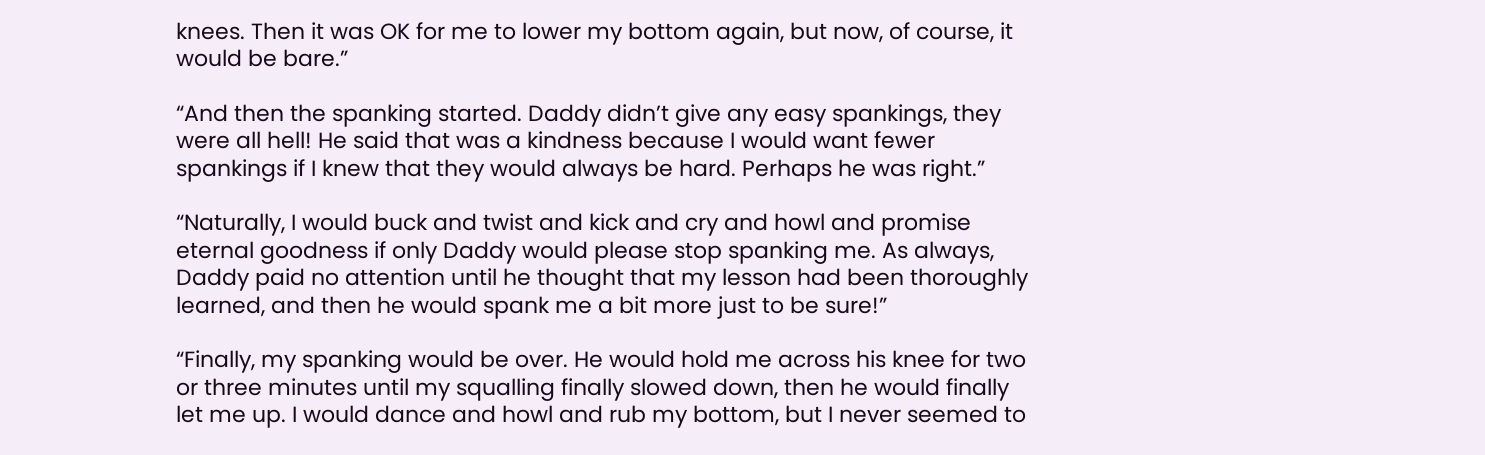knees. Then it was OK for me to lower my bottom again, but now, of course, it would be bare.”

“And then the spanking started. Daddy didn’t give any easy spankings, they were all hell! He said that was a kindness because I would want fewer spankings if I knew that they would always be hard. Perhaps he was right.”

“Naturally, I would buck and twist and kick and cry and howl and promise eternal goodness if only Daddy would please stop spanking me. As always, Daddy paid no attention until he thought that my lesson had been thoroughly learned, and then he would spank me a bit more just to be sure!”

“Finally, my spanking would be over. He would hold me across his knee for two or three minutes until my squalling finally slowed down, then he would finally let me up. I would dance and howl and rub my bottom, but I never seemed to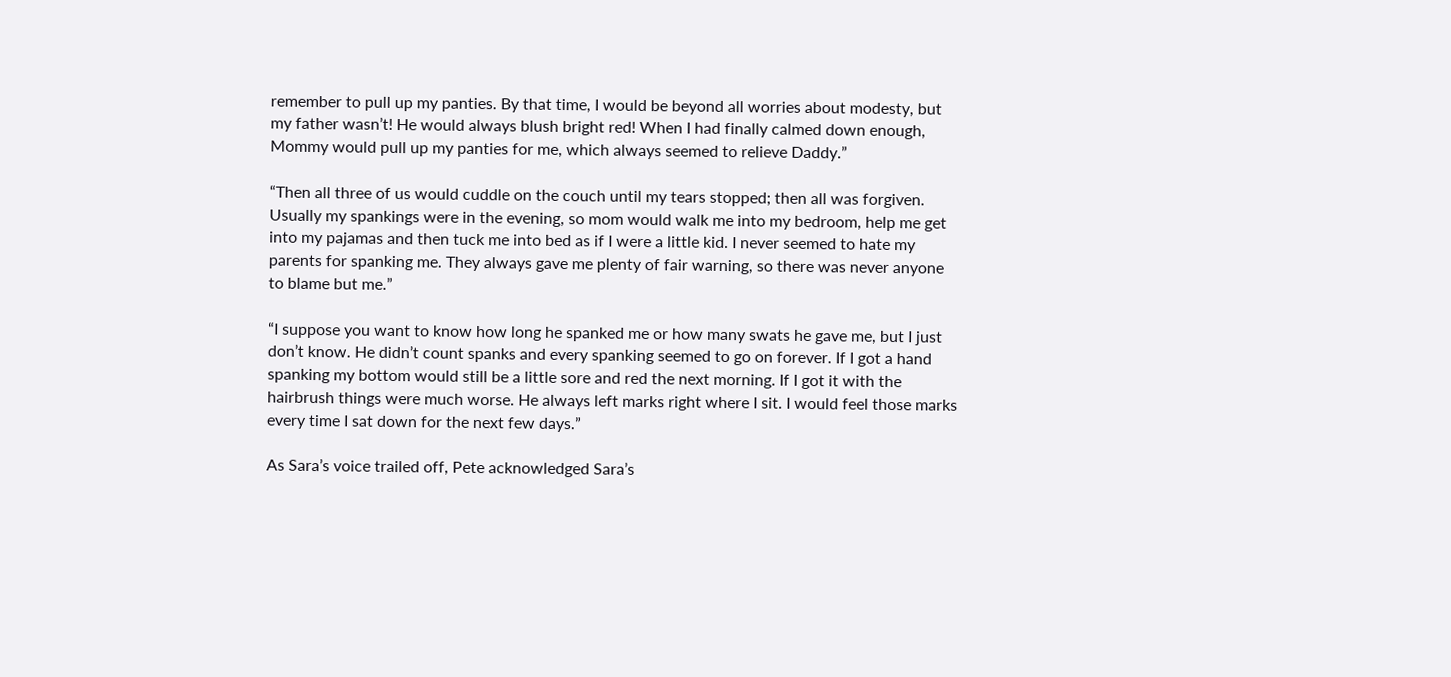remember to pull up my panties. By that time, I would be beyond all worries about modesty, but my father wasn’t! He would always blush bright red! When I had finally calmed down enough, Mommy would pull up my panties for me, which always seemed to relieve Daddy.”

“Then all three of us would cuddle on the couch until my tears stopped; then all was forgiven. Usually my spankings were in the evening, so mom would walk me into my bedroom, help me get into my pajamas and then tuck me into bed as if I were a little kid. I never seemed to hate my parents for spanking me. They always gave me plenty of fair warning, so there was never anyone to blame but me.”

“I suppose you want to know how long he spanked me or how many swats he gave me, but I just don’t know. He didn’t count spanks and every spanking seemed to go on forever. If I got a hand spanking my bottom would still be a little sore and red the next morning. If I got it with the hairbrush things were much worse. He always left marks right where I sit. I would feel those marks every time I sat down for the next few days.”

As Sara’s voice trailed off, Pete acknowledged Sara’s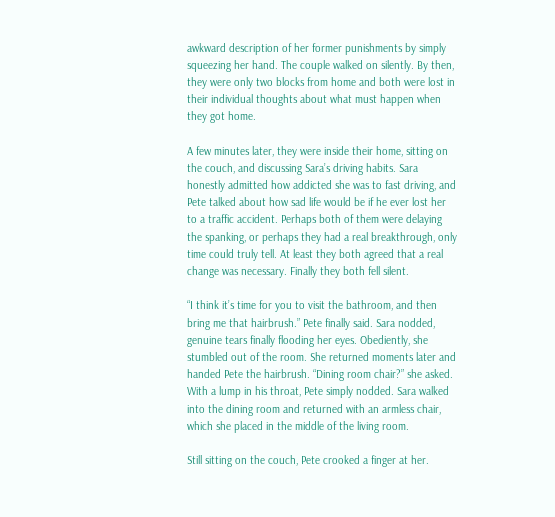awkward description of her former punishments by simply squeezing her hand. The couple walked on silently. By then, they were only two blocks from home and both were lost in their individual thoughts about what must happen when they got home.

A few minutes later, they were inside their home, sitting on the couch, and discussing Sara’s driving habits. Sara honestly admitted how addicted she was to fast driving, and Pete talked about how sad life would be if he ever lost her to a traffic accident. Perhaps both of them were delaying the spanking, or perhaps they had a real breakthrough, only time could truly tell. At least they both agreed that a real change was necessary. Finally they both fell silent.

“I think it’s time for you to visit the bathroom, and then bring me that hairbrush.” Pete finally said. Sara nodded, genuine tears finally flooding her eyes. Obediently, she stumbled out of the room. She returned moments later and handed Pete the hairbrush. “Dining room chair?” she asked. With a lump in his throat, Pete simply nodded. Sara walked into the dining room and returned with an armless chair, which she placed in the middle of the living room.

Still sitting on the couch, Pete crooked a finger at her.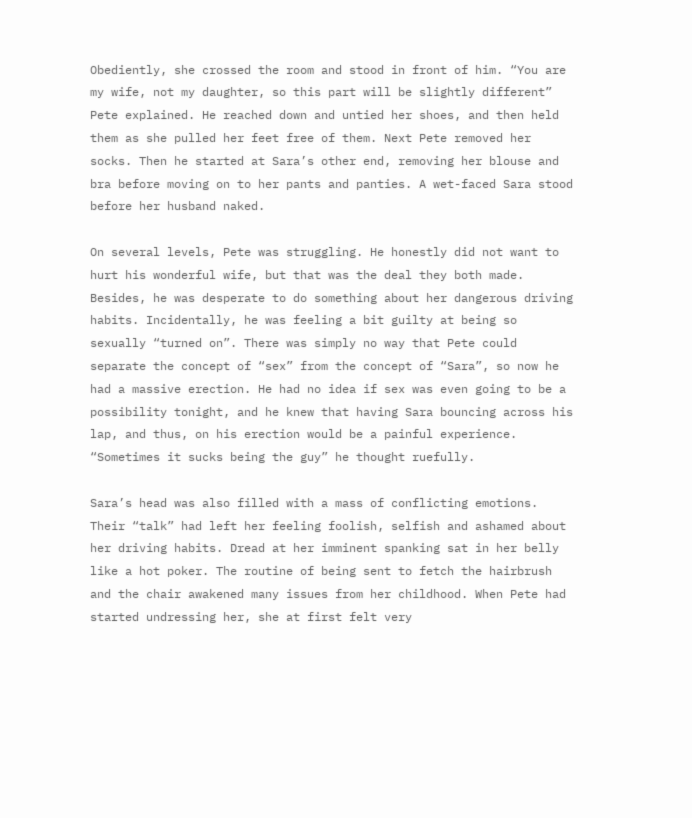Obediently, she crossed the room and stood in front of him. “You are my wife, not my daughter, so this part will be slightly different” Pete explained. He reached down and untied her shoes, and then held them as she pulled her feet free of them. Next Pete removed her socks. Then he started at Sara’s other end, removing her blouse and bra before moving on to her pants and panties. A wet-faced Sara stood before her husband naked.

On several levels, Pete was struggling. He honestly did not want to hurt his wonderful wife, but that was the deal they both made. Besides, he was desperate to do something about her dangerous driving habits. Incidentally, he was feeling a bit guilty at being so sexually “turned on”. There was simply no way that Pete could separate the concept of “sex” from the concept of “Sara”, so now he had a massive erection. He had no idea if sex was even going to be a possibility tonight, and he knew that having Sara bouncing across his lap, and thus, on his erection would be a painful experience. “Sometimes it sucks being the guy” he thought ruefully.

Sara’s head was also filled with a mass of conflicting emotions. Their “talk” had left her feeling foolish, selfish and ashamed about her driving habits. Dread at her imminent spanking sat in her belly like a hot poker. The routine of being sent to fetch the hairbrush and the chair awakened many issues from her childhood. When Pete had started undressing her, she at first felt very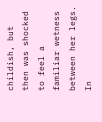childish, but then was shocked to feel a familiar wetness between her legs. In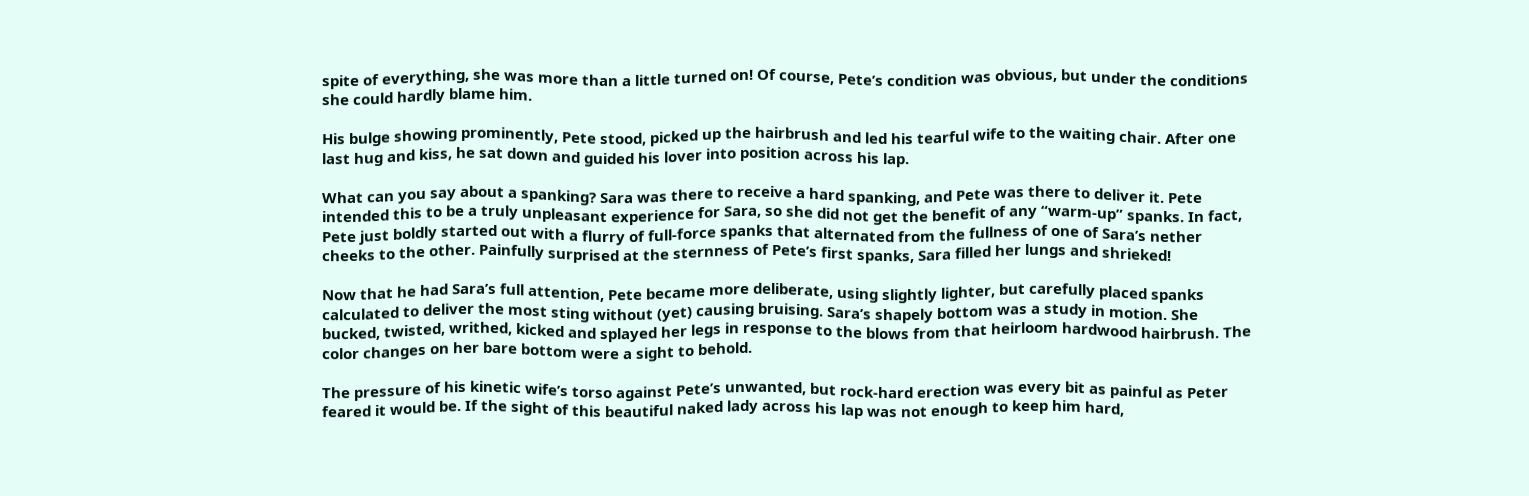spite of everything, she was more than a little turned on! Of course, Pete’s condition was obvious, but under the conditions she could hardly blame him.

His bulge showing prominently, Pete stood, picked up the hairbrush and led his tearful wife to the waiting chair. After one last hug and kiss, he sat down and guided his lover into position across his lap.

What can you say about a spanking? Sara was there to receive a hard spanking, and Pete was there to deliver it. Pete intended this to be a truly unpleasant experience for Sara, so she did not get the benefit of any “warm-up” spanks. In fact, Pete just boldly started out with a flurry of full-force spanks that alternated from the fullness of one of Sara’s nether cheeks to the other. Painfully surprised at the sternness of Pete’s first spanks, Sara filled her lungs and shrieked!

Now that he had Sara’s full attention, Pete became more deliberate, using slightly lighter, but carefully placed spanks calculated to deliver the most sting without (yet) causing bruising. Sara’s shapely bottom was a study in motion. She bucked, twisted, writhed, kicked and splayed her legs in response to the blows from that heirloom hardwood hairbrush. The color changes on her bare bottom were a sight to behold.

The pressure of his kinetic wife’s torso against Pete’s unwanted, but rock-hard erection was every bit as painful as Peter feared it would be. If the sight of this beautiful naked lady across his lap was not enough to keep him hard,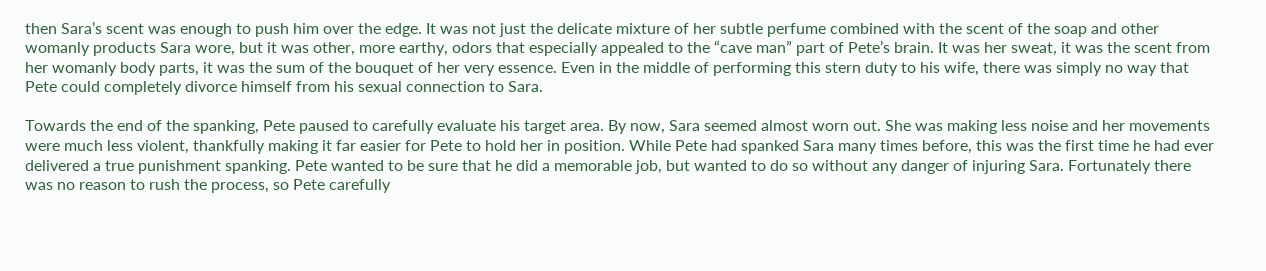then Sara’s scent was enough to push him over the edge. It was not just the delicate mixture of her subtle perfume combined with the scent of the soap and other womanly products Sara wore, but it was other, more earthy, odors that especially appealed to the “cave man” part of Pete’s brain. It was her sweat, it was the scent from her womanly body parts, it was the sum of the bouquet of her very essence. Even in the middle of performing this stern duty to his wife, there was simply no way that Pete could completely divorce himself from his sexual connection to Sara.

Towards the end of the spanking, Pete paused to carefully evaluate his target area. By now, Sara seemed almost worn out. She was making less noise and her movements were much less violent, thankfully making it far easier for Pete to hold her in position. While Pete had spanked Sara many times before, this was the first time he had ever delivered a true punishment spanking. Pete wanted to be sure that he did a memorable job, but wanted to do so without any danger of injuring Sara. Fortunately there was no reason to rush the process, so Pete carefully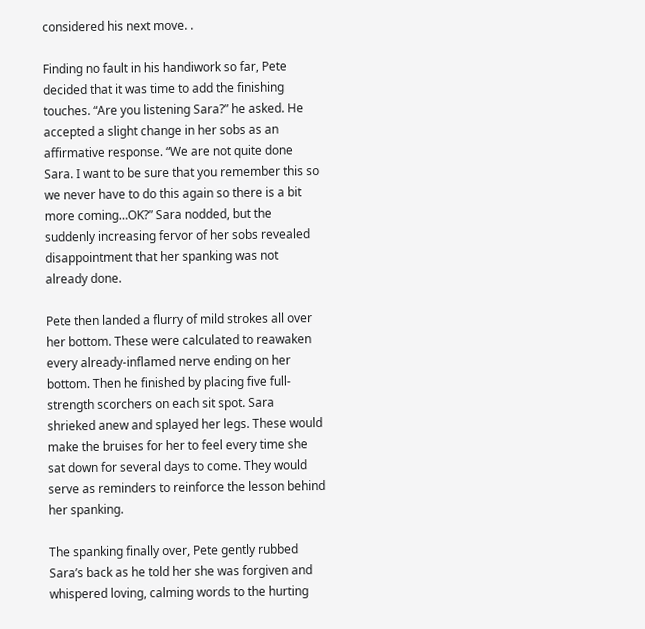considered his next move. .

Finding no fault in his handiwork so far, Pete decided that it was time to add the finishing touches. “Are you listening Sara?” he asked. He accepted a slight change in her sobs as an affirmative response. “We are not quite done Sara. I want to be sure that you remember this so we never have to do this again so there is a bit more coming…OK?” Sara nodded, but the suddenly increasing fervor of her sobs revealed disappointment that her spanking was not already done.

Pete then landed a flurry of mild strokes all over her bottom. These were calculated to reawaken every already-inflamed nerve ending on her bottom. Then he finished by placing five full-strength scorchers on each sit spot. Sara shrieked anew and splayed her legs. These would make the bruises for her to feel every time she sat down for several days to come. They would serve as reminders to reinforce the lesson behind her spanking.

The spanking finally over, Pete gently rubbed Sara’s back as he told her she was forgiven and whispered loving, calming words to the hurting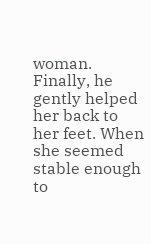woman. Finally, he gently helped her back to her feet. When she seemed stable enough to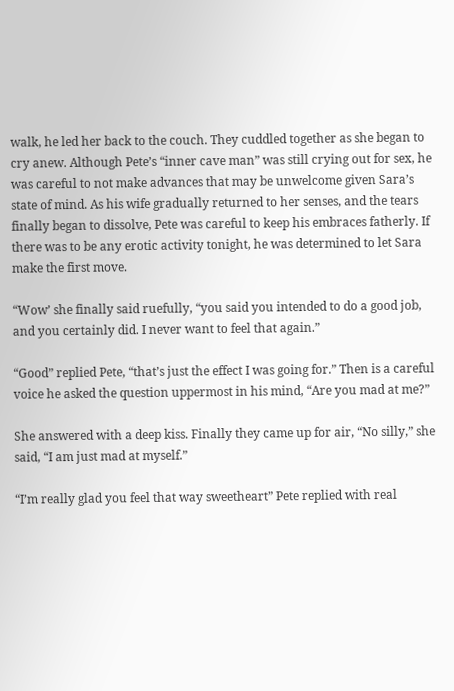walk, he led her back to the couch. They cuddled together as she began to cry anew. Although Pete’s “inner cave man” was still crying out for sex, he was careful to not make advances that may be unwelcome given Sara’s state of mind. As his wife gradually returned to her senses, and the tears finally began to dissolve, Pete was careful to keep his embraces fatherly. If there was to be any erotic activity tonight, he was determined to let Sara make the first move.

“Wow’ she finally said ruefully, “you said you intended to do a good job, and you certainly did. I never want to feel that again.”

“Good” replied Pete, “that’s just the effect I was going for.” Then is a careful voice he asked the question uppermost in his mind, “Are you mad at me?”

She answered with a deep kiss. Finally they came up for air, “No silly,” she said, “I am just mad at myself.”

“I’m really glad you feel that way sweetheart” Pete replied with real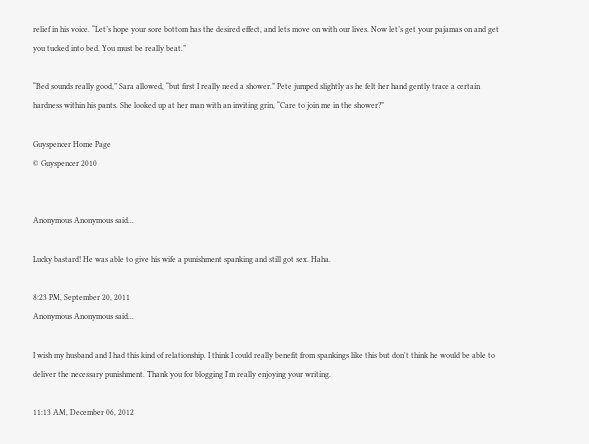relief in his voice. “Let’s hope your sore bottom has the desired effect, and lets move on with our lives. Now let’s get your pajamas on and get you tucked into bed. You must be really beat.”

“Bed sounds really good,” Sara allowed, “but first I really need a shower.” Pete jumped slightly as he felt her hand gently trace a certain hardness within his pants. She looked up at her man with an inviting grin, “Care to join me in the shower?”

Guyspencer Home Page
© Guyspencer 2010


Anonymous Anonymous said...

Lucky bastard! He was able to give his wife a punishment spanking and still got sex. Haha.

8:23 PM, September 20, 2011
Anonymous Anonymous said...

I wish my husband and I had this kind of relationship. I think I could really benefit from spankings like this but don't think he would be able to deliver the necessary punishment. Thank you for blogging I'm really enjoying your writing.

11:13 AM, December 06, 2012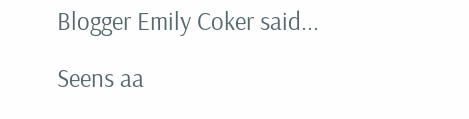Blogger Emily Coker said...

Seens aa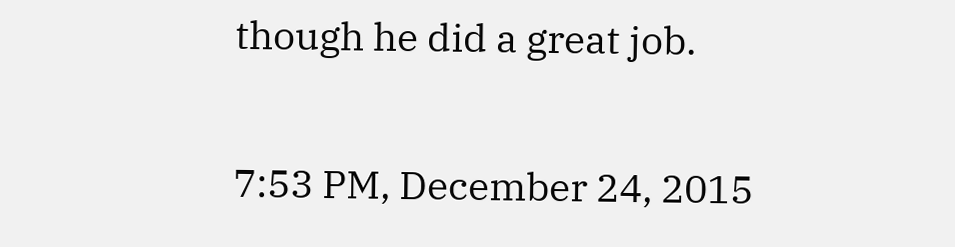though he did a great job.

7:53 PM, December 24, 2015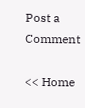Post a Comment

<< Home